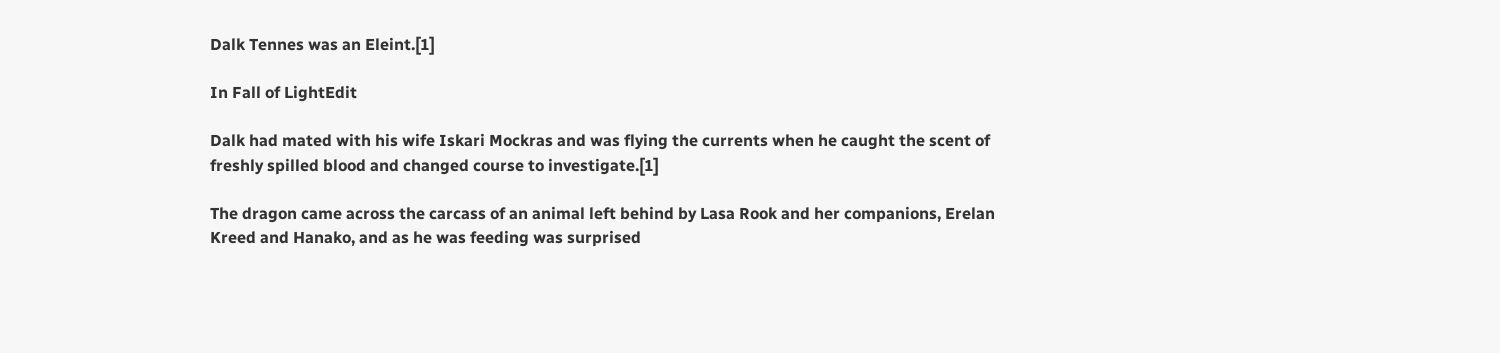Dalk Tennes was an Eleint.[1]

In Fall of LightEdit

Dalk had mated with his wife Iskari Mockras and was flying the currents when he caught the scent of freshly spilled blood and changed course to investigate.[1]

The dragon came across the carcass of an animal left behind by Lasa Rook and her companions, Erelan Kreed and Hanako, and as he was feeding was surprised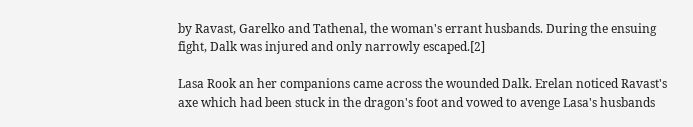by Ravast, Garelko and Tathenal, the woman's errant husbands. During the ensuing fight, Dalk was injured and only narrowly escaped.[2]

Lasa Rook an her companions came across the wounded Dalk. Erelan noticed Ravast's axe which had been stuck in the dragon's foot and vowed to avenge Lasa's husbands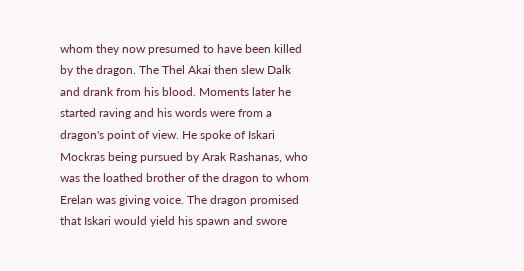whom they now presumed to have been killed by the dragon. The Thel Akai then slew Dalk and drank from his blood. Moments later he started raving and his words were from a dragon's point of view. He spoke of Iskari Mockras being pursued by Arak Rashanas, who was the loathed brother of the dragon to whom Erelan was giving voice. The dragon promised that Iskari would yield his spawn and swore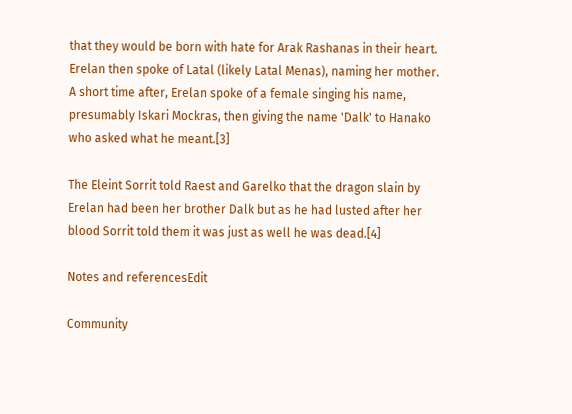that they would be born with hate for Arak Rashanas in their heart. Erelan then spoke of Latal (likely Latal Menas), naming her mother. A short time after, Erelan spoke of a female singing his name, presumably Iskari Mockras, then giving the name 'Dalk' to Hanako who asked what he meant.[3]

The Eleint Sorrit told Raest and Garelko that the dragon slain by Erelan had been her brother Dalk but as he had lusted after her blood Sorrit told them it was just as well he was dead.[4]

Notes and referencesEdit

Community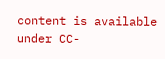content is available under CC-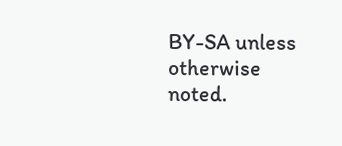BY-SA unless otherwise noted.